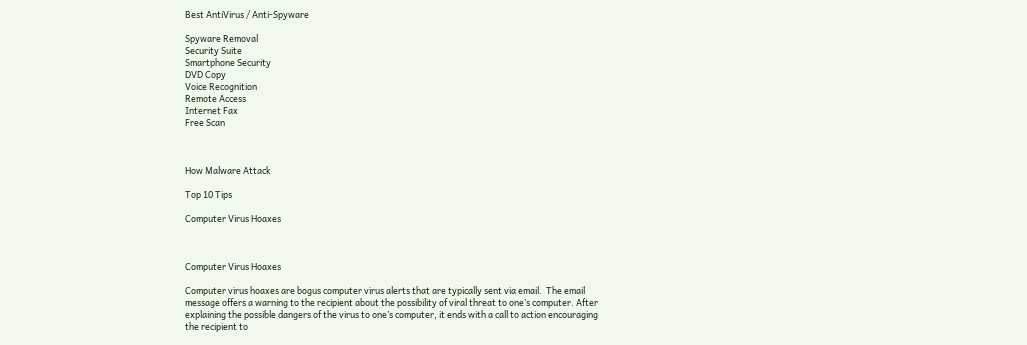Best AntiVirus / Anti-Spyware

Spyware Removal
Security Suite
Smartphone Security
DVD Copy
Voice Recognition
Remote Access
Internet Fax
Free Scan



How Malware Attack

Top 10 Tips

Computer Virus Hoaxes



Computer Virus Hoaxes

Computer virus hoaxes are bogus computer virus alerts that are typically sent via email.  The email message offers a warning to the recipient about the possibility of viral threat to one’s computer. After explaining the possible dangers of the virus to one’s computer, it ends with a call to action encouraging the recipient to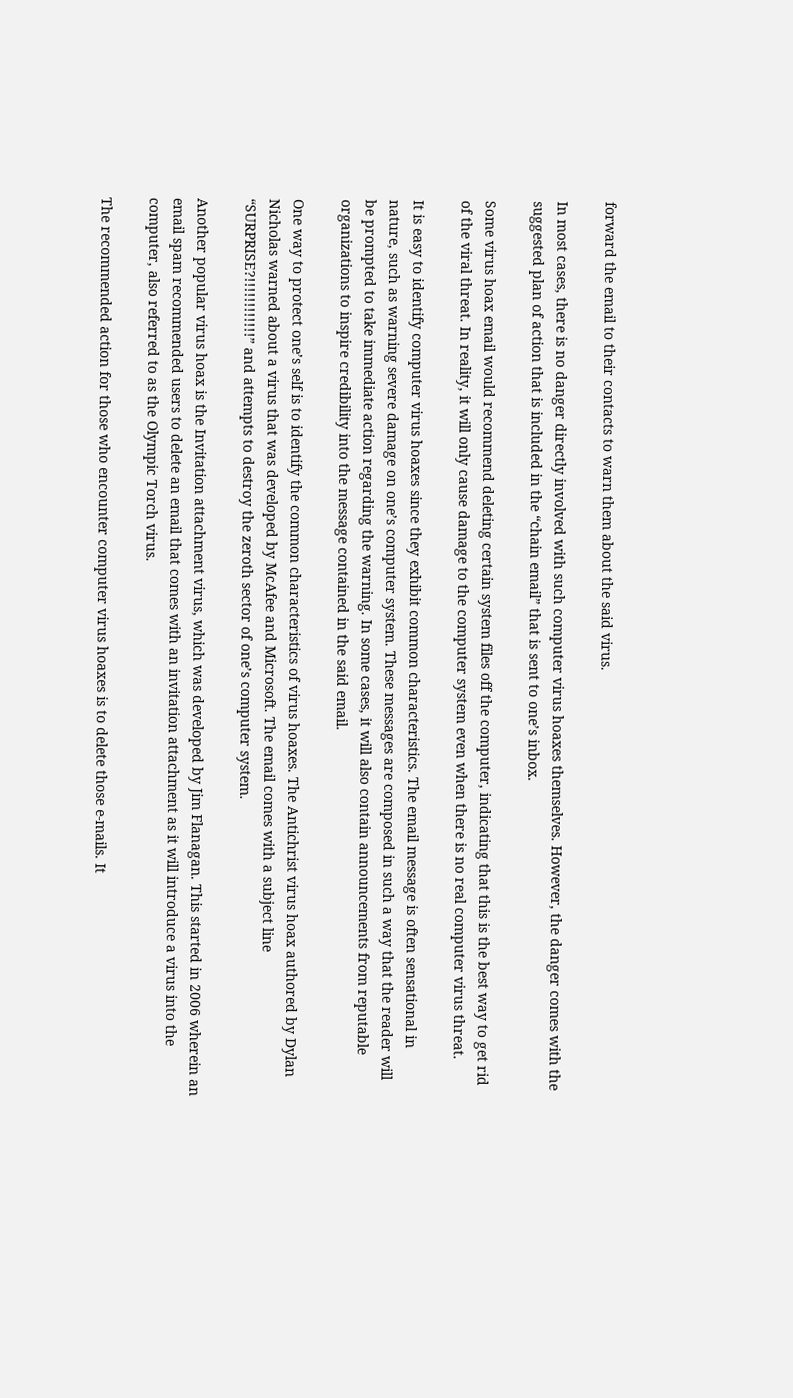forward the email to their contacts to warn them about the said virus.

In most cases, there is no danger directly involved with such computer virus hoaxes themselves. However, the danger comes with the suggested plan of action that is included in the “chain email” that is sent to one’s inbox.

Some virus hoax email would recommend deleting certain system files off the computer, indicating that this is the best way to get rid of the viral threat. In reality, it will only cause damage to the computer system even when there is no real computer virus threat.

It is easy to identify computer virus hoaxes since they exhibit common characteristics. The email message is often sensational in nature, such as warning severe damage on one’s computer system. These messages are composed in such a way that the reader will be prompted to take immediate action regarding the warning. In some cases, it will also contain announcements from reputable organizations to inspire credibility into the message contained in the said email.

One way to protect one’s self is to identify the common characteristics of virus hoaxes. The Antichrist virus hoax authored by Dylan Nicholas warned about a virus that was developed by McAfee and Microsoft. The email comes with a subject line “SURPRISE?!!!!!!!!!!!!” and attempts to destroy the zeroth sector of one’s computer system.

Another popular virus hoax is the Invitation attachment virus, which was developed by Jim Flanagan. This started in 2006 wherein an email spam recommended users to delete an email that comes with an invitation attachment as it will introduce a virus into the computer, also referred to as the Olympic Torch virus.

The recommended action for those who encounter computer virus hoaxes is to delete those e-mails. It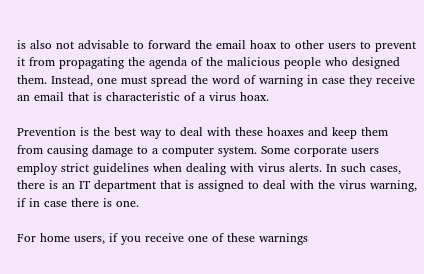is also not advisable to forward the email hoax to other users to prevent it from propagating the agenda of the malicious people who designed them. Instead, one must spread the word of warning in case they receive an email that is characteristic of a virus hoax.

Prevention is the best way to deal with these hoaxes and keep them from causing damage to a computer system. Some corporate users employ strict guidelines when dealing with virus alerts. In such cases, there is an IT department that is assigned to deal with the virus warning, if in case there is one.

For home users, if you receive one of these warnings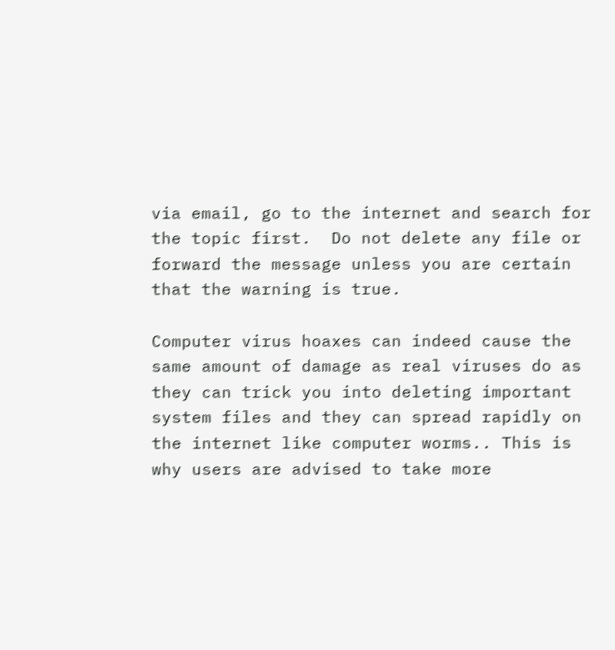via email, go to the internet and search for the topic first.  Do not delete any file or forward the message unless you are certain that the warning is true.

Computer virus hoaxes can indeed cause the same amount of damage as real viruses do as they can trick you into deleting important system files and they can spread rapidly on the internet like computer worms.. This is why users are advised to take more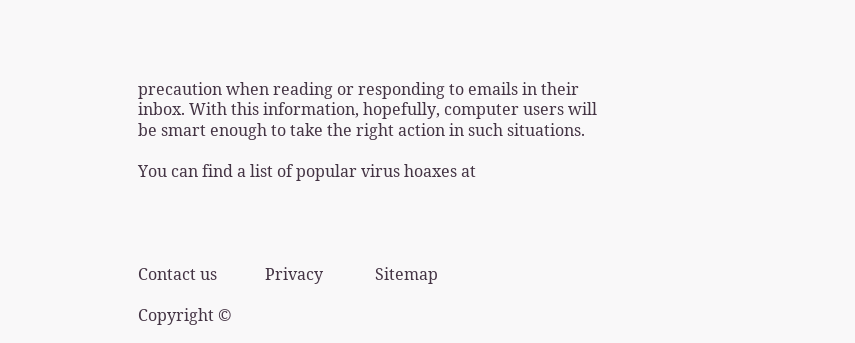precaution when reading or responding to emails in their inbox. With this information, hopefully, computer users will be smart enough to take the right action in such situations.

You can find a list of popular virus hoaxes at




Contact us            Privacy             Sitemap

Copyright ©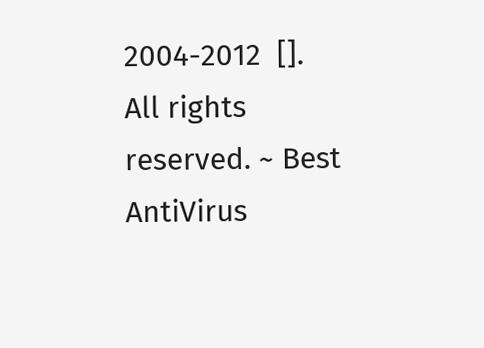2004-2012  []. All rights reserved. ~ Best AntiVirus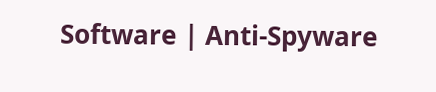Software | Anti-Spyware